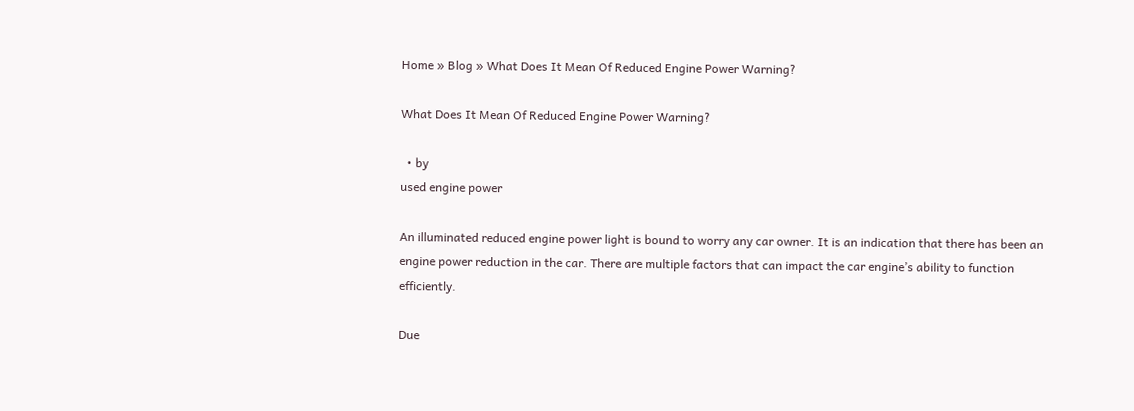Home » Blog » What Does It Mean Of Reduced Engine Power Warning?

What Does It Mean Of Reduced Engine Power Warning?

  • by
used engine power

An illuminated reduced engine power light is bound to worry any car owner. It is an indication that there has been an engine power reduction in the car. There are multiple factors that can impact the car engine’s ability to function efficiently.

Due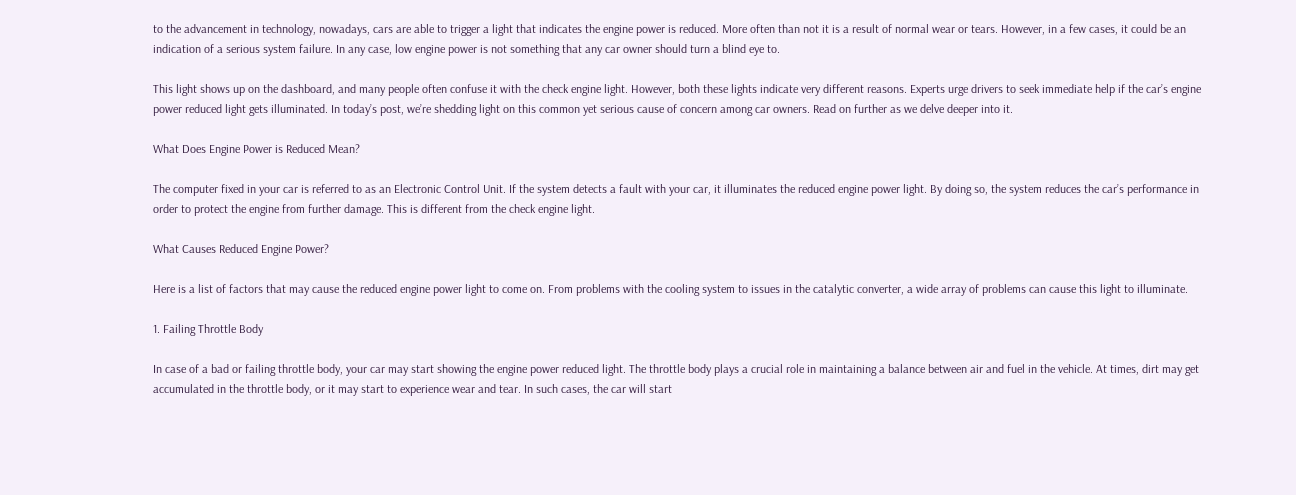to the advancement in technology, nowadays, cars are able to trigger a light that indicates the engine power is reduced. More often than not it is a result of normal wear or tears. However, in a few cases, it could be an indication of a serious system failure. In any case, low engine power is not something that any car owner should turn a blind eye to.

This light shows up on the dashboard, and many people often confuse it with the check engine light. However, both these lights indicate very different reasons. Experts urge drivers to seek immediate help if the car’s engine power reduced light gets illuminated. In today’s post, we’re shedding light on this common yet serious cause of concern among car owners. Read on further as we delve deeper into it.

What Does Engine Power is Reduced Mean?

The computer fixed in your car is referred to as an Electronic Control Unit. If the system detects a fault with your car, it illuminates the reduced engine power light. By doing so, the system reduces the car’s performance in order to protect the engine from further damage. This is different from the check engine light.

What Causes Reduced Engine Power?

Here is a list of factors that may cause the reduced engine power light to come on. From problems with the cooling system to issues in the catalytic converter, a wide array of problems can cause this light to illuminate.

1. Failing Throttle Body

In case of a bad or failing throttle body, your car may start showing the engine power reduced light. The throttle body plays a crucial role in maintaining a balance between air and fuel in the vehicle. At times, dirt may get accumulated in the throttle body, or it may start to experience wear and tear. In such cases, the car will start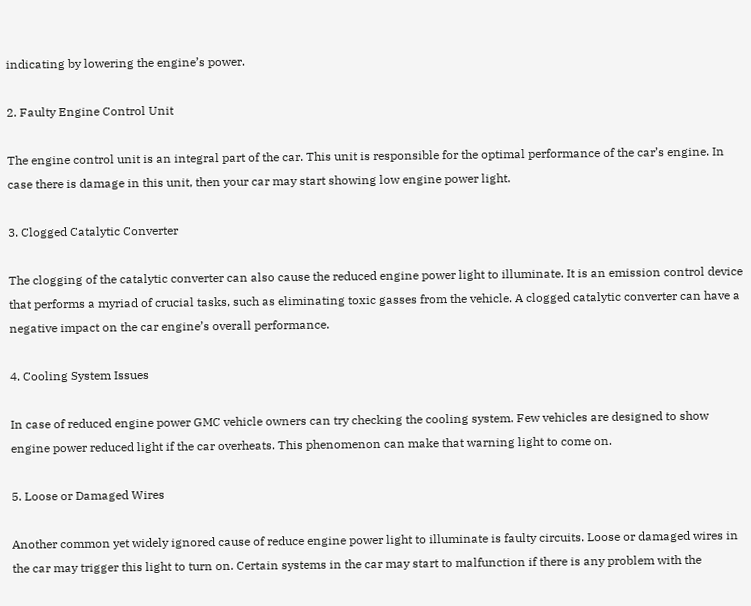indicating by lowering the engine’s power.

2. Faulty Engine Control Unit

The engine control unit is an integral part of the car. This unit is responsible for the optimal performance of the car’s engine. In case there is damage in this unit, then your car may start showing low engine power light.

3. Clogged Catalytic Converter

The clogging of the catalytic converter can also cause the reduced engine power light to illuminate. It is an emission control device that performs a myriad of crucial tasks, such as eliminating toxic gasses from the vehicle. A clogged catalytic converter can have a negative impact on the car engine’s overall performance.

4. Cooling System Issues

In case of reduced engine power GMC vehicle owners can try checking the cooling system. Few vehicles are designed to show engine power reduced light if the car overheats. This phenomenon can make that warning light to come on.

5. Loose or Damaged Wires

Another common yet widely ignored cause of reduce engine power light to illuminate is faulty circuits. Loose or damaged wires in the car may trigger this light to turn on. Certain systems in the car may start to malfunction if there is any problem with the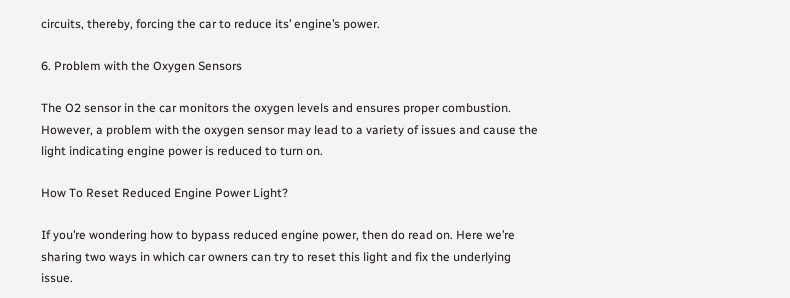circuits, thereby, forcing the car to reduce its’ engine’s power.

6. Problem with the Oxygen Sensors

The O2 sensor in the car monitors the oxygen levels and ensures proper combustion. However, a problem with the oxygen sensor may lead to a variety of issues and cause the light indicating engine power is reduced to turn on.

How To Reset Reduced Engine Power Light?

If you’re wondering how to bypass reduced engine power, then do read on. Here we’re sharing two ways in which car owners can try to reset this light and fix the underlying issue.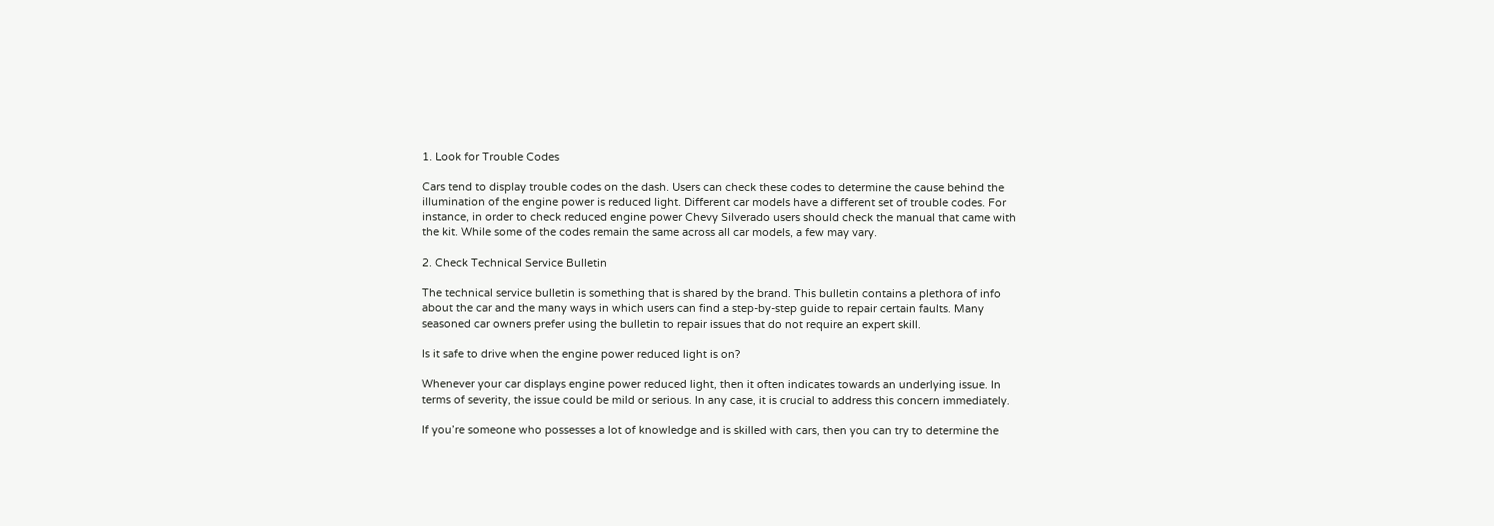1. Look for Trouble Codes

Cars tend to display trouble codes on the dash. Users can check these codes to determine the cause behind the illumination of the engine power is reduced light. Different car models have a different set of trouble codes. For instance, in order to check reduced engine power Chevy Silverado users should check the manual that came with the kit. While some of the codes remain the same across all car models, a few may vary.

2. Check Technical Service Bulletin

The technical service bulletin is something that is shared by the brand. This bulletin contains a plethora of info about the car and the many ways in which users can find a step-by-step guide to repair certain faults. Many seasoned car owners prefer using the bulletin to repair issues that do not require an expert skill.

Is it safe to drive when the engine power reduced light is on?

Whenever your car displays engine power reduced light, then it often indicates towards an underlying issue. In terms of severity, the issue could be mild or serious. In any case, it is crucial to address this concern immediately.

If you’re someone who possesses a lot of knowledge and is skilled with cars, then you can try to determine the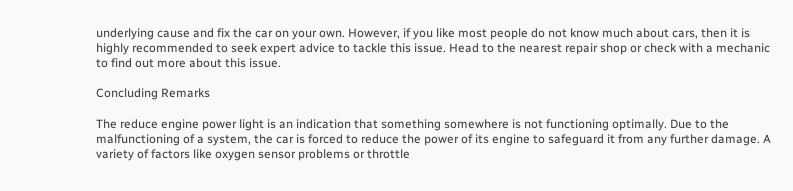underlying cause and fix the car on your own. However, if you like most people do not know much about cars, then it is highly recommended to seek expert advice to tackle this issue. Head to the nearest repair shop or check with a mechanic to find out more about this issue.

Concluding Remarks

The reduce engine power light is an indication that something somewhere is not functioning optimally. Due to the malfunctioning of a system, the car is forced to reduce the power of its engine to safeguard it from any further damage. A variety of factors like oxygen sensor problems or throttle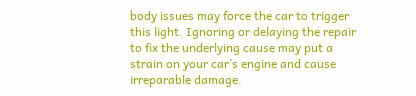body issues may force the car to trigger this light. Ignoring or delaying the repair to fix the underlying cause may put a strain on your car’s engine and cause irreparable damage.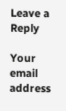Leave a Reply

Your email address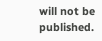will not be published.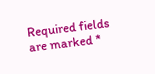Required fields are marked *